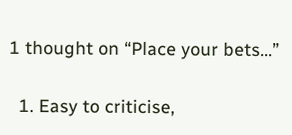1 thought on “Place your bets…”

  1. Easy to criticise,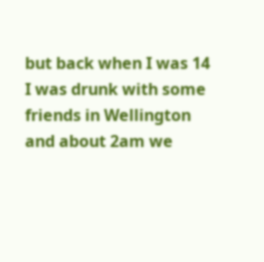but back when I was 14 I was drunk with some friends in Wellington and about 2am we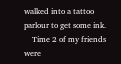walked into a tattoo parlour to get some ink.
    Time 2 of my friends were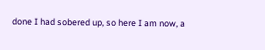done I had sobered up, so here I am now, a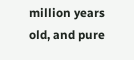million years old, and pure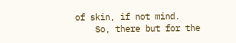of skin, if not mind.
    So, there but for the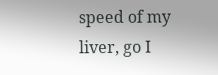speed of my liver, go I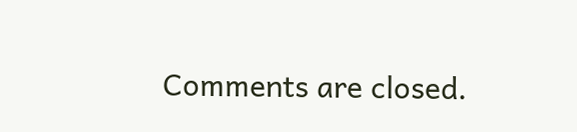Comments are closed.